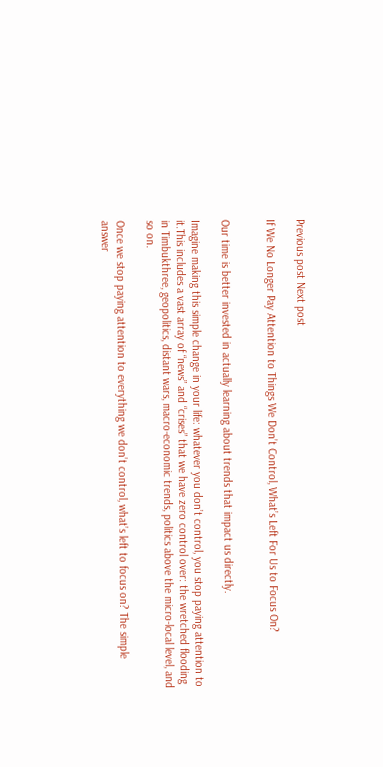Previous post Next post

If We No Longer Pay Attention to Things We Don’t Control, What’s Left For Us to Focus On?


Our time is better invested in actually learning about trends that impact us directly.

Imagine making this simple change in your life: whatever you don’t control, you stop paying attention to it.This includes a vast array of “news” and “crises” that we have zero control over: the wretched flooding in Timbukthree, geopolitics, distant wars, macro-economic trends, politics above the micro-local level, and so on.

Once we stop paying attention to everything we don’t control, what’s left to focus on? The simple answer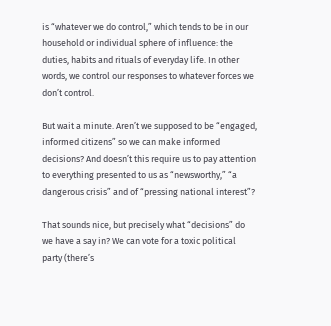is “whatever we do control,” which tends to be in our household or individual sphere of influence: the duties, habits and rituals of everyday life. In other words, we control our responses to whatever forces we don’t control.

But wait a minute. Aren’t we supposed to be “engaged, informed citizens” so we can make informed decisions? And doesn’t this require us to pay attention to everything presented to us as “newsworthy,” “a dangerous crisis” and of “pressing national interest”?

That sounds nice, but precisely what “decisions” do we have a say in? We can vote for a toxic political party (there’s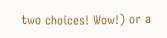two choices! Wow!) or a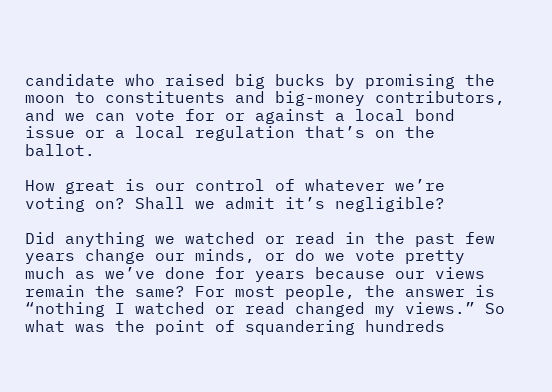candidate who raised big bucks by promising the moon to constituents and big-money contributors, and we can vote for or against a local bond issue or a local regulation that’s on the ballot.

How great is our control of whatever we’re voting on? Shall we admit it’s negligible?

Did anything we watched or read in the past few years change our minds, or do we vote pretty much as we’ve done for years because our views remain the same? For most people, the answer is “nothing I watched or read changed my views.” So what was the point of squandering hundreds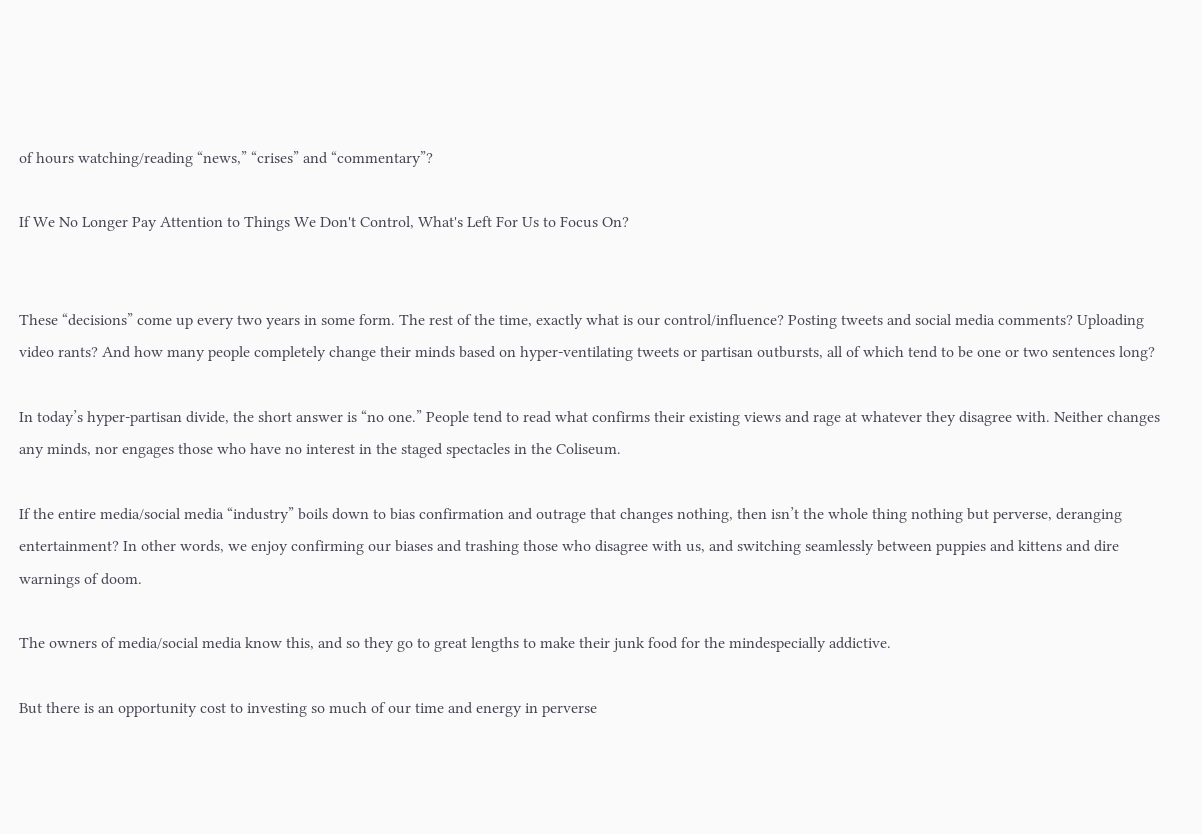of hours watching/reading “news,” “crises” and “commentary”?

If We No Longer Pay Attention to Things We Don't Control, What's Left For Us to Focus On?


These “decisions” come up every two years in some form. The rest of the time, exactly what is our control/influence? Posting tweets and social media comments? Uploading video rants? And how many people completely change their minds based on hyper-ventilating tweets or partisan outbursts, all of which tend to be one or two sentences long?

In today’s hyper-partisan divide, the short answer is “no one.” People tend to read what confirms their existing views and rage at whatever they disagree with. Neither changes any minds, nor engages those who have no interest in the staged spectacles in the Coliseum.

If the entire media/social media “industry” boils down to bias confirmation and outrage that changes nothing, then isn’t the whole thing nothing but perverse, deranging entertainment? In other words, we enjoy confirming our biases and trashing those who disagree with us, and switching seamlessly between puppies and kittens and dire warnings of doom.

The owners of media/social media know this, and so they go to great lengths to make their junk food for the mindespecially addictive.

But there is an opportunity cost to investing so much of our time and energy in perverse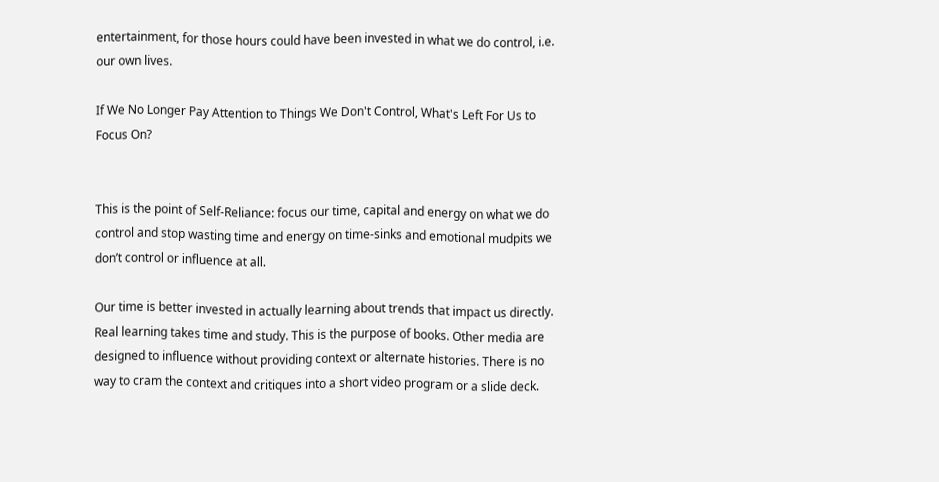entertainment, for those hours could have been invested in what we do control, i.e. our own lives.

If We No Longer Pay Attention to Things We Don't Control, What's Left For Us to Focus On?


This is the point of Self-Reliance: focus our time, capital and energy on what we do control and stop wasting time and energy on time-sinks and emotional mudpits we don’t control or influence at all.

Our time is better invested in actually learning about trends that impact us directly. Real learning takes time and study. This is the purpose of books. Other media are designed to influence without providing context or alternate histories. There is no way to cram the context and critiques into a short video program or a slide deck.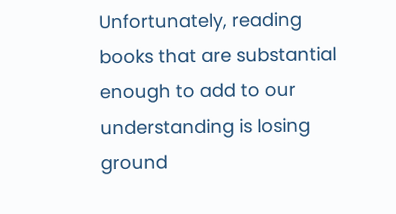Unfortunately, reading books that are substantial enough to add to our understanding is losing ground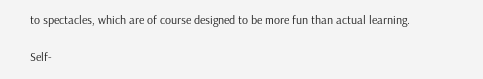to spectacles, which are of course designed to be more fun than actual learning.

Self-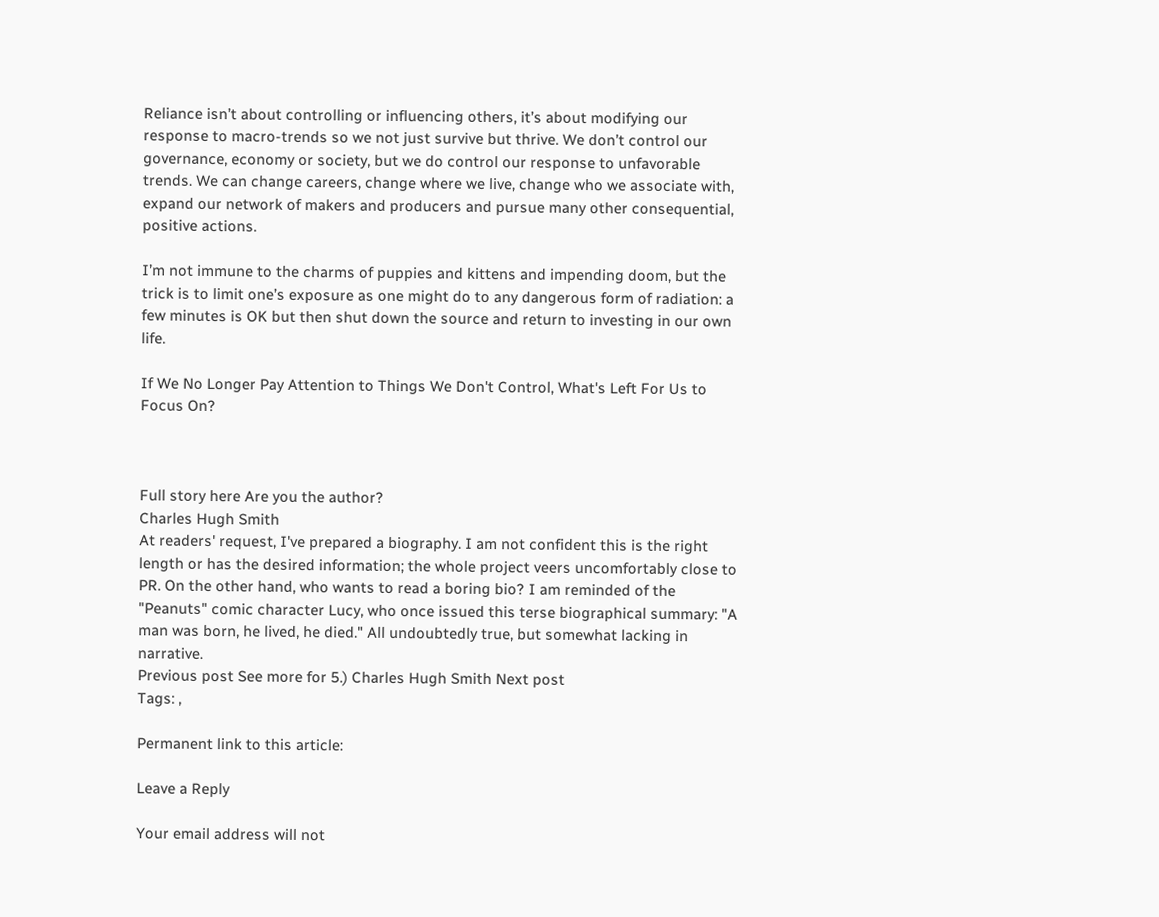Reliance isn’t about controlling or influencing others, it’s about modifying our response to macro-trends so we not just survive but thrive. We don’t control our governance, economy or society, but we do control our response to unfavorable trends. We can change careers, change where we live, change who we associate with, expand our network of makers and producers and pursue many other consequential, positive actions.

I’m not immune to the charms of puppies and kittens and impending doom, but the trick is to limit one’s exposure as one might do to any dangerous form of radiation: a few minutes is OK but then shut down the source and return to investing in our own life.

If We No Longer Pay Attention to Things We Don't Control, What's Left For Us to Focus On?



Full story here Are you the author?
Charles Hugh Smith
At readers' request, I've prepared a biography. I am not confident this is the right length or has the desired information; the whole project veers uncomfortably close to PR. On the other hand, who wants to read a boring bio? I am reminded of the "Peanuts" comic character Lucy, who once issued this terse biographical summary: "A man was born, he lived, he died." All undoubtedly true, but somewhat lacking in narrative.
Previous post See more for 5.) Charles Hugh Smith Next post
Tags: ,

Permanent link to this article:

Leave a Reply

Your email address will not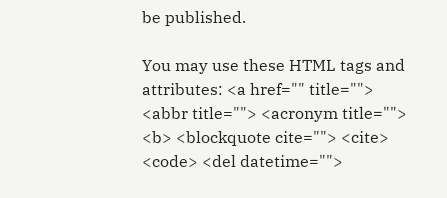be published.

You may use these HTML tags and attributes: <a href="" title=""> <abbr title=""> <acronym title=""> <b> <blockquote cite=""> <cite> <code> <del datetime="">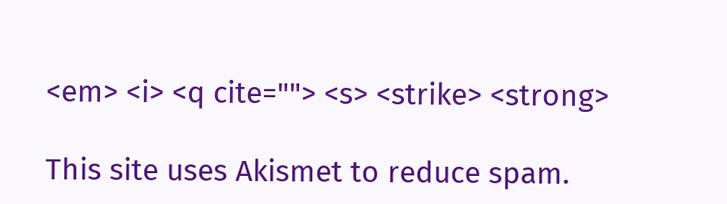<em> <i> <q cite=""> <s> <strike> <strong>

This site uses Akismet to reduce spam.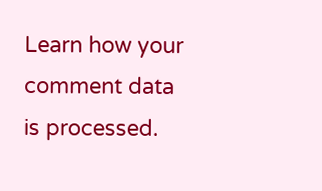Learn how your comment data is processed.